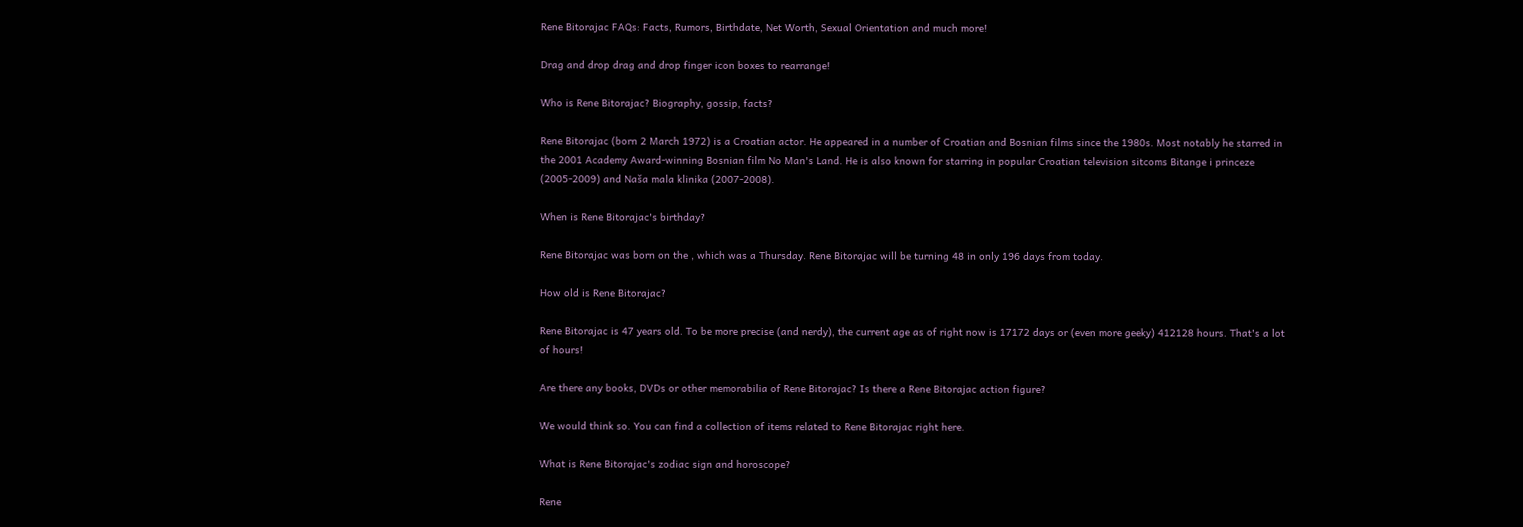Rene Bitorajac FAQs: Facts, Rumors, Birthdate, Net Worth, Sexual Orientation and much more!

Drag and drop drag and drop finger icon boxes to rearrange!

Who is Rene Bitorajac? Biography, gossip, facts?

Rene Bitorajac (born 2 March 1972) is a Croatian actor. He appeared in a number of Croatian and Bosnian films since the 1980s. Most notably he starred in the 2001 Academy Award-winning Bosnian film No Man's Land. He is also known for starring in popular Croatian television sitcoms Bitange i princeze (2005-2009) and Naša mala klinika (2007-2008).

When is Rene Bitorajac's birthday?

Rene Bitorajac was born on the , which was a Thursday. Rene Bitorajac will be turning 48 in only 196 days from today.

How old is Rene Bitorajac?

Rene Bitorajac is 47 years old. To be more precise (and nerdy), the current age as of right now is 17172 days or (even more geeky) 412128 hours. That's a lot of hours!

Are there any books, DVDs or other memorabilia of Rene Bitorajac? Is there a Rene Bitorajac action figure?

We would think so. You can find a collection of items related to Rene Bitorajac right here.

What is Rene Bitorajac's zodiac sign and horoscope?

Rene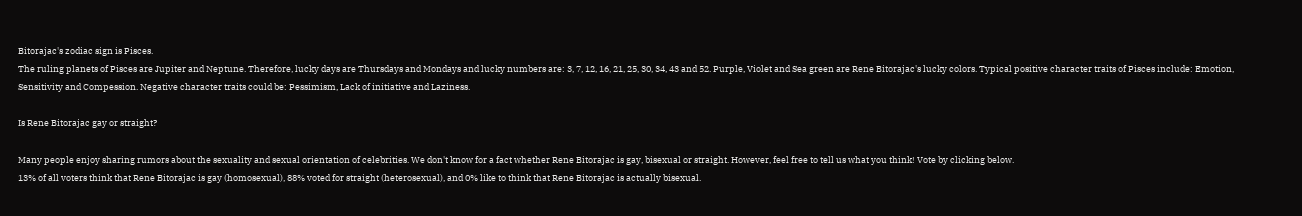Bitorajac's zodiac sign is Pisces.
The ruling planets of Pisces are Jupiter and Neptune. Therefore, lucky days are Thursdays and Mondays and lucky numbers are: 3, 7, 12, 16, 21, 25, 30, 34, 43 and 52. Purple, Violet and Sea green are Rene Bitorajac's lucky colors. Typical positive character traits of Pisces include: Emotion, Sensitivity and Compession. Negative character traits could be: Pessimism, Lack of initiative and Laziness.

Is Rene Bitorajac gay or straight?

Many people enjoy sharing rumors about the sexuality and sexual orientation of celebrities. We don't know for a fact whether Rene Bitorajac is gay, bisexual or straight. However, feel free to tell us what you think! Vote by clicking below.
13% of all voters think that Rene Bitorajac is gay (homosexual), 88% voted for straight (heterosexual), and 0% like to think that Rene Bitorajac is actually bisexual.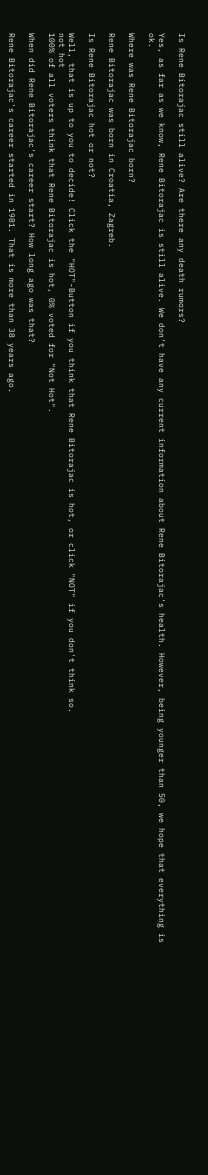Is Rene Bitorajac still alive? Are there any death rumors?

Yes, as far as we know, Rene Bitorajac is still alive. We don't have any current information about Rene Bitorajac's health. However, being younger than 50, we hope that everything is ok.

Where was Rene Bitorajac born?

Rene Bitorajac was born in Croatia, Zagreb.

Is Rene Bitorajac hot or not?

Well, that is up to you to decide! Click the "HOT"-Button if you think that Rene Bitorajac is hot, or click "NOT" if you don't think so.
not hot
100% of all voters think that Rene Bitorajac is hot, 0% voted for "Not Hot".

When did Rene Bitorajac's career start? How long ago was that?

Rene Bitorajac's career started in 1981. That is more than 38 years ago.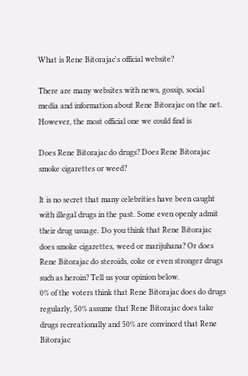What is Rene Bitorajac's official website?

There are many websites with news, gossip, social media and information about Rene Bitorajac on the net. However, the most official one we could find is

Does Rene Bitorajac do drugs? Does Rene Bitorajac smoke cigarettes or weed?

It is no secret that many celebrities have been caught with illegal drugs in the past. Some even openly admit their drug usuage. Do you think that Rene Bitorajac does smoke cigarettes, weed or marijuhana? Or does Rene Bitorajac do steroids, coke or even stronger drugs such as heroin? Tell us your opinion below.
0% of the voters think that Rene Bitorajac does do drugs regularly, 50% assume that Rene Bitorajac does take drugs recreationally and 50% are convinced that Rene Bitorajac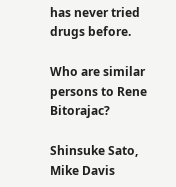has never tried drugs before.

Who are similar persons to Rene Bitorajac?

Shinsuke Sato, Mike Davis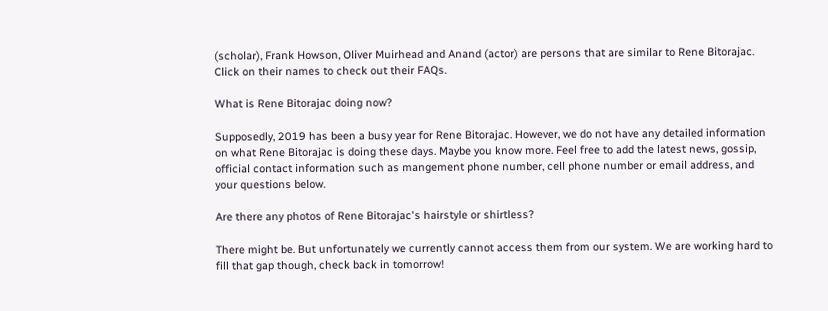(scholar), Frank Howson, Oliver Muirhead and Anand (actor) are persons that are similar to Rene Bitorajac. Click on their names to check out their FAQs.

What is Rene Bitorajac doing now?

Supposedly, 2019 has been a busy year for Rene Bitorajac. However, we do not have any detailed information on what Rene Bitorajac is doing these days. Maybe you know more. Feel free to add the latest news, gossip, official contact information such as mangement phone number, cell phone number or email address, and your questions below.

Are there any photos of Rene Bitorajac's hairstyle or shirtless?

There might be. But unfortunately we currently cannot access them from our system. We are working hard to fill that gap though, check back in tomorrow!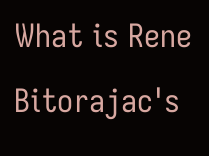What is Rene Bitorajac's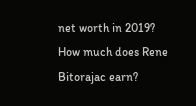net worth in 2019? How much does Rene Bitorajac earn?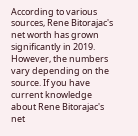According to various sources, Rene Bitorajac's net worth has grown significantly in 2019. However, the numbers vary depending on the source. If you have current knowledge about Rene Bitorajac's net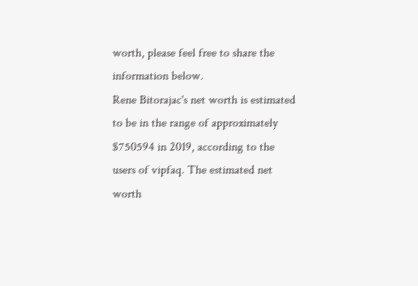worth, please feel free to share the information below.
Rene Bitorajac's net worth is estimated to be in the range of approximately $750594 in 2019, according to the users of vipfaq. The estimated net worth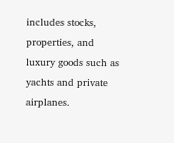includes stocks, properties, and luxury goods such as yachts and private airplanes.